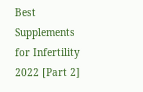Best Supplements for Infertility 2022 [Part 2]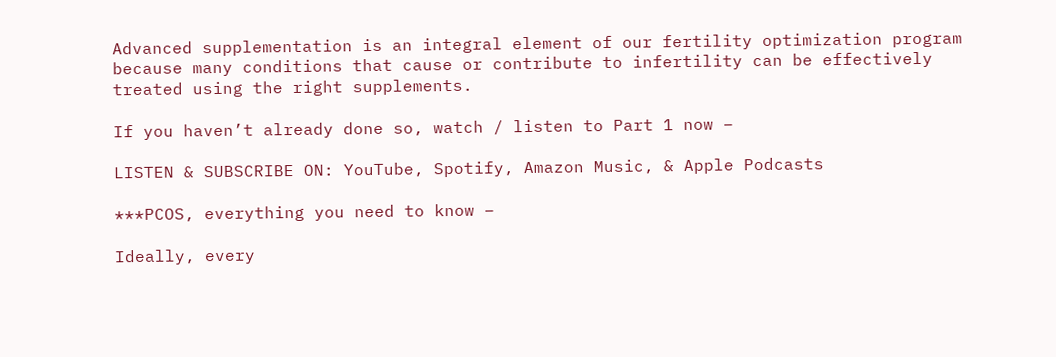Advanced supplementation is an integral element of our fertility optimization program because many conditions that cause or contribute to infertility can be effectively treated using the right supplements.

If you haven’t already done so, watch / listen to Part 1 now –

LISTEN & SUBSCRIBE ON: YouTube, Spotify, Amazon Music, & Apple Podcasts

***PCOS, everything you need to know –

Ideally, every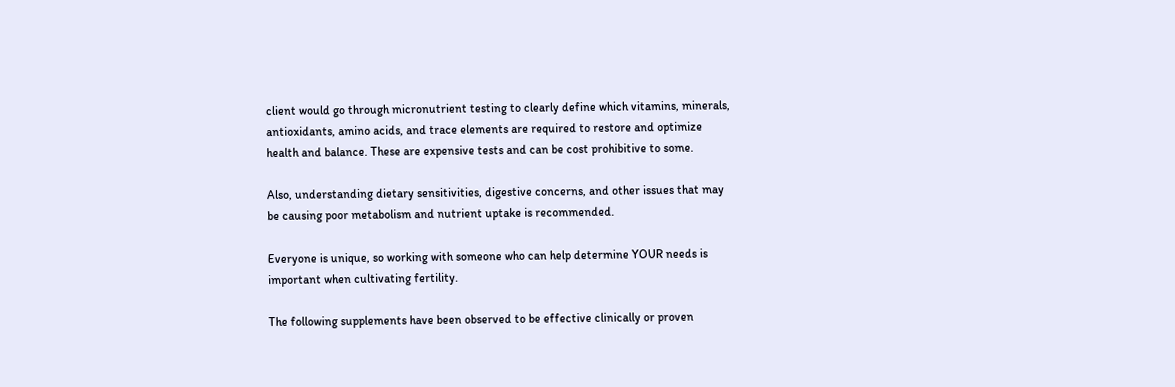client would go through micronutrient testing to clearly define which vitamins, minerals, antioxidants, amino acids, and trace elements are required to restore and optimize health and balance. These are expensive tests and can be cost prohibitive to some.

Also, understanding dietary sensitivities, digestive concerns, and other issues that may be causing poor metabolism and nutrient uptake is recommended.

Everyone is unique, so working with someone who can help determine YOUR needs is important when cultivating fertility.

The following supplements have been observed to be effective clinically or proven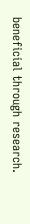beneficial through research.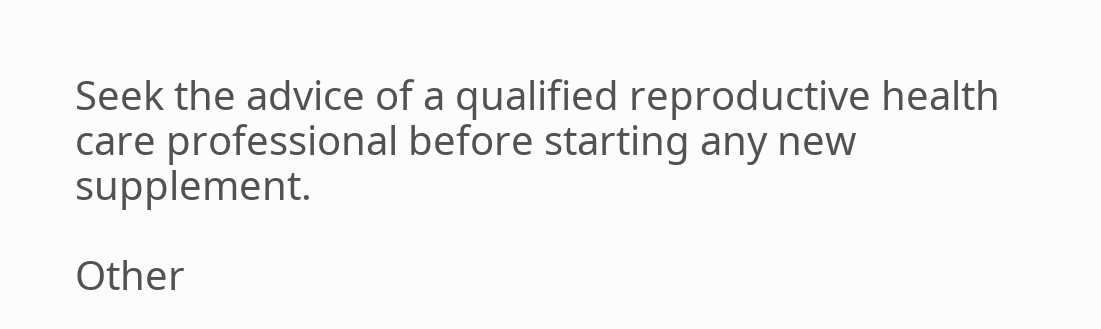Seek the advice of a qualified reproductive health care professional before starting any new supplement.

Other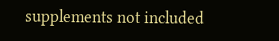supplements not included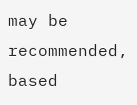may be recommended, based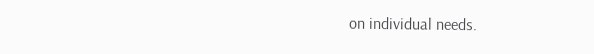on individual needs.